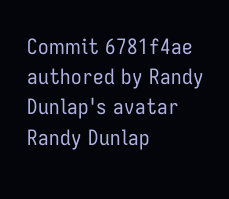Commit 6781f4ae authored by Randy Dunlap's avatar Randy Dunlap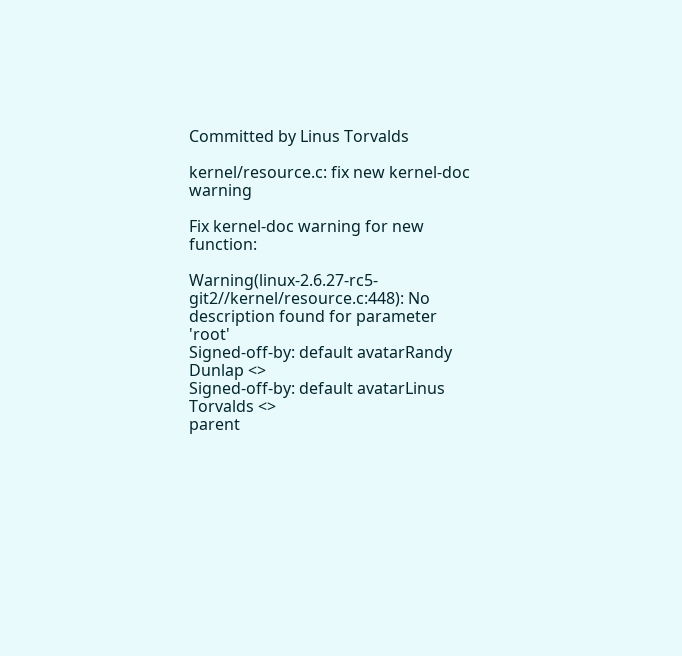Committed by Linus Torvalds

kernel/resource.c: fix new kernel-doc warning

Fix kernel-doc warning for new function:

Warning(linux-2.6.27-rc5-git2//kernel/resource.c:448): No description found for parameter 'root'
Signed-off-by: default avatarRandy Dunlap <>
Signed-off-by: default avatarLinus Torvalds <>
parent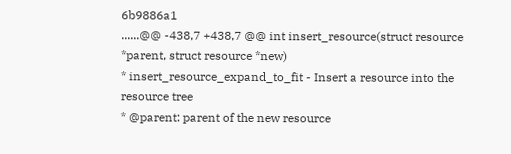6b9886a1
......@@ -438,7 +438,7 @@ int insert_resource(struct resource *parent, struct resource *new)
* insert_resource_expand_to_fit - Insert a resource into the resource tree
* @parent: parent of the new resource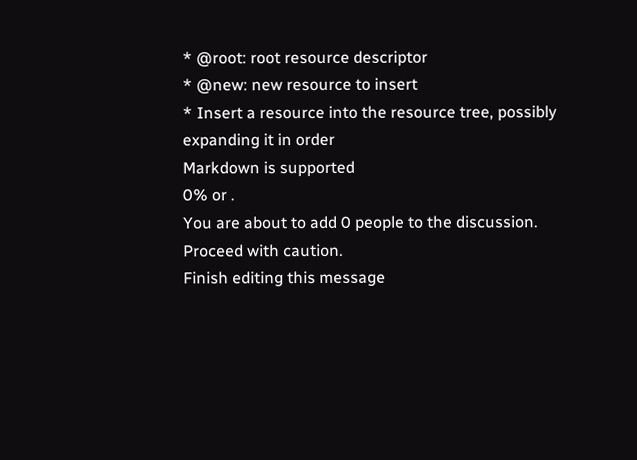* @root: root resource descriptor
* @new: new resource to insert
* Insert a resource into the resource tree, possibly expanding it in order
Markdown is supported
0% or .
You are about to add 0 people to the discussion. Proceed with caution.
Finish editing this message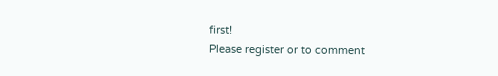first!
Please register or to comment